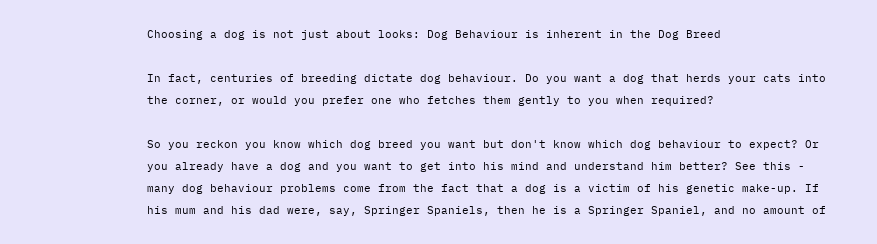Choosing a dog is not just about looks: Dog Behaviour is inherent in the Dog Breed

In fact, centuries of breeding dictate dog behaviour. Do you want a dog that herds your cats into the corner, or would you prefer one who fetches them gently to you when required?

So you reckon you know which dog breed you want but don't know which dog behaviour to expect? Or you already have a dog and you want to get into his mind and understand him better? See this - many dog behaviour problems come from the fact that a dog is a victim of his genetic make-up. If his mum and his dad were, say, Springer Spaniels, then he is a Springer Spaniel, and no amount of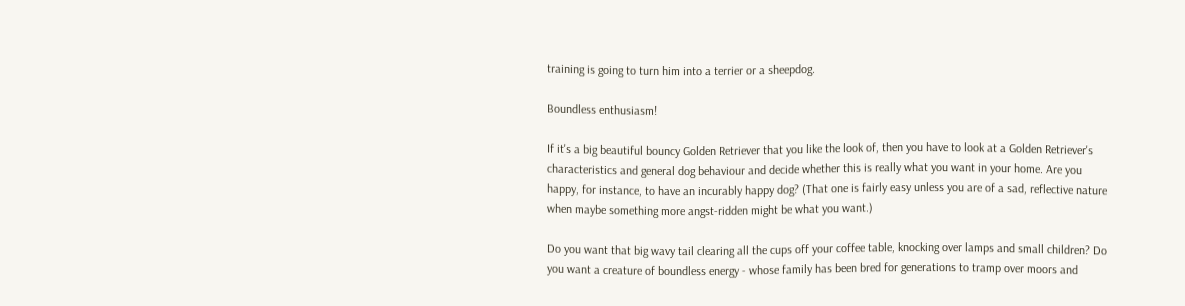training is going to turn him into a terrier or a sheepdog.

Boundless enthusiasm!

If it's a big beautiful bouncy Golden Retriever that you like the look of, then you have to look at a Golden Retriever's characteristics and general dog behaviour and decide whether this is really what you want in your home. Are you happy, for instance, to have an incurably happy dog? (That one is fairly easy unless you are of a sad, reflective nature when maybe something more angst-ridden might be what you want.)

Do you want that big wavy tail clearing all the cups off your coffee table, knocking over lamps and small children? Do you want a creature of boundless energy - whose family has been bred for generations to tramp over moors and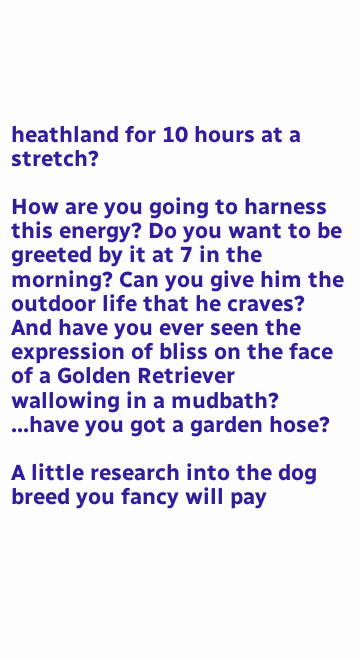heathland for 10 hours at a stretch?

How are you going to harness this energy? Do you want to be greeted by it at 7 in the morning? Can you give him the outdoor life that he craves? And have you ever seen the expression of bliss on the face of a Golden Retriever wallowing in a mudbath? ...have you got a garden hose?

A little research into the dog breed you fancy will pay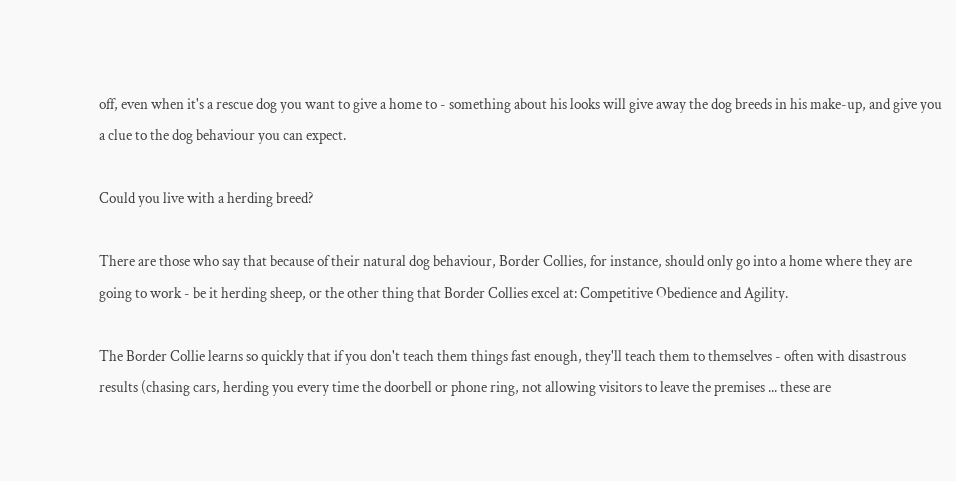off, even when it's a rescue dog you want to give a home to - something about his looks will give away the dog breeds in his make-up, and give you a clue to the dog behaviour you can expect.

Could you live with a herding breed?

There are those who say that because of their natural dog behaviour, Border Collies, for instance, should only go into a home where they are going to work - be it herding sheep, or the other thing that Border Collies excel at: Competitive Obedience and Agility.

The Border Collie learns so quickly that if you don't teach them things fast enough, they'll teach them to themselves - often with disastrous results (chasing cars, herding you every time the doorbell or phone ring, not allowing visitors to leave the premises ... these are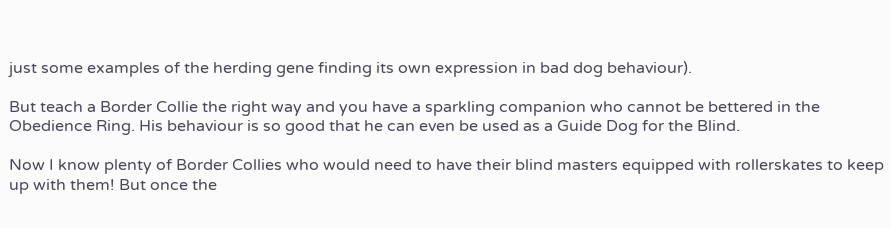just some examples of the herding gene finding its own expression in bad dog behaviour).

But teach a Border Collie the right way and you have a sparkling companion who cannot be bettered in the Obedience Ring. His behaviour is so good that he can even be used as a Guide Dog for the Blind.

Now I know plenty of Border Collies who would need to have their blind masters equipped with rollerskates to keep up with them! But once the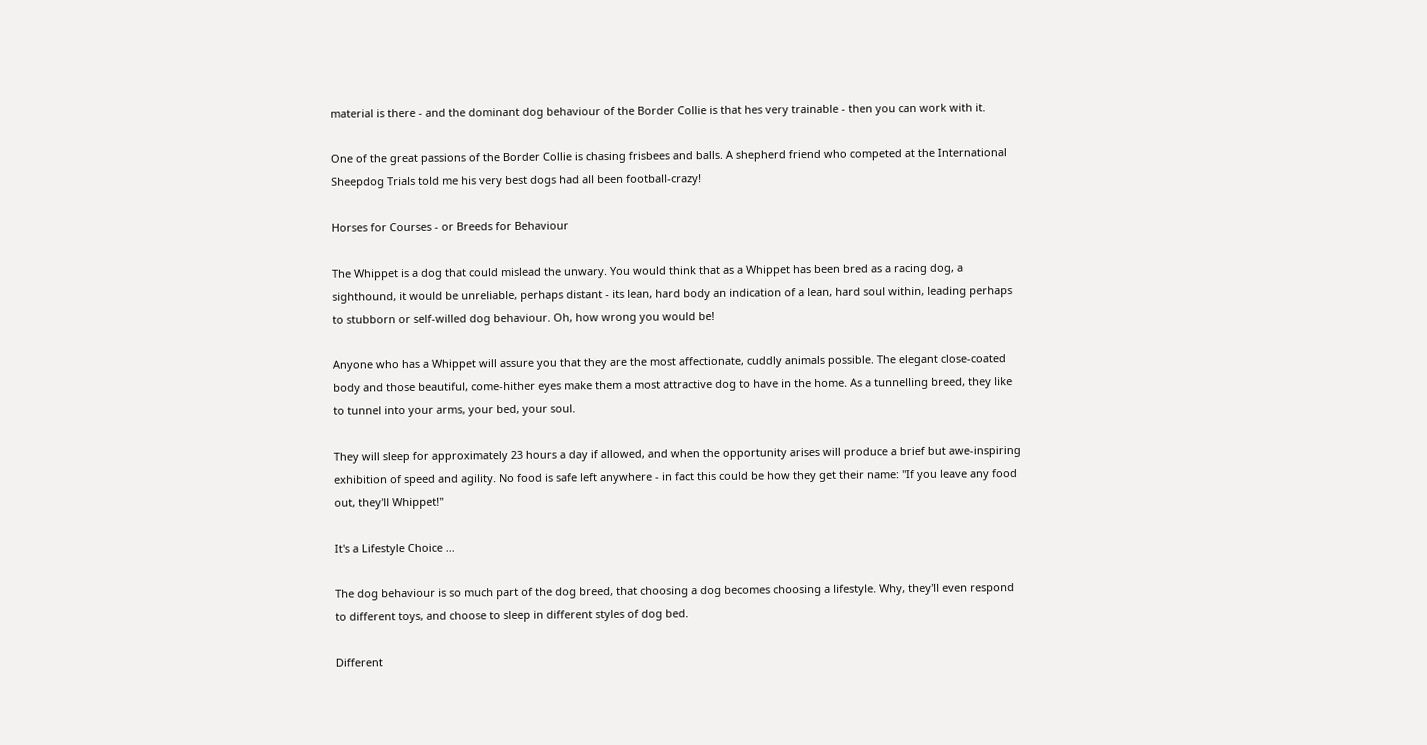material is there - and the dominant dog behaviour of the Border Collie is that hes very trainable - then you can work with it.

One of the great passions of the Border Collie is chasing frisbees and balls. A shepherd friend who competed at the International Sheepdog Trials told me his very best dogs had all been football-crazy!

Horses for Courses - or Breeds for Behaviour

The Whippet is a dog that could mislead the unwary. You would think that as a Whippet has been bred as a racing dog, a sighthound, it would be unreliable, perhaps distant - its lean, hard body an indication of a lean, hard soul within, leading perhaps to stubborn or self-willed dog behaviour. Oh, how wrong you would be!

Anyone who has a Whippet will assure you that they are the most affectionate, cuddly animals possible. The elegant close-coated body and those beautiful, come-hither eyes make them a most attractive dog to have in the home. As a tunnelling breed, they like to tunnel into your arms, your bed, your soul.

They will sleep for approximately 23 hours a day if allowed, and when the opportunity arises will produce a brief but awe-inspiring exhibition of speed and agility. No food is safe left anywhere - in fact this could be how they get their name: "If you leave any food out, they'll Whippet!"

It's a Lifestyle Choice ...

The dog behaviour is so much part of the dog breed, that choosing a dog becomes choosing a lifestyle. Why, they'll even respond to different toys, and choose to sleep in different styles of dog bed.

Different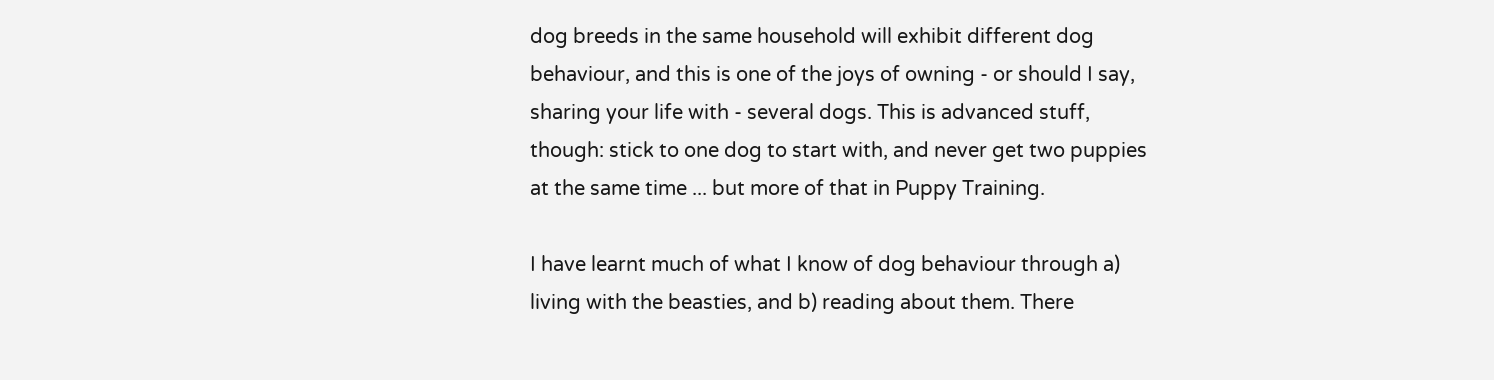dog breeds in the same household will exhibit different dog behaviour, and this is one of the joys of owning - or should I say, sharing your life with - several dogs. This is advanced stuff, though: stick to one dog to start with, and never get two puppies at the same time ... but more of that in Puppy Training.

I have learnt much of what I know of dog behaviour through a) living with the beasties, and b) reading about them. There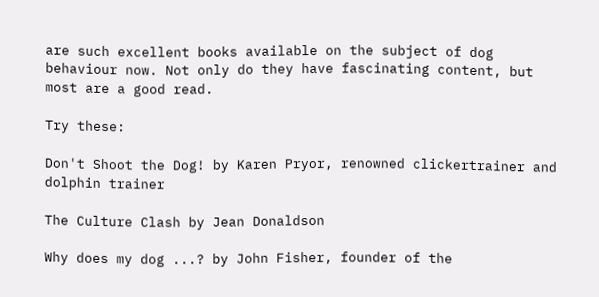are such excellent books available on the subject of dog behaviour now. Not only do they have fascinating content, but most are a good read.

Try these:

Don't Shoot the Dog! by Karen Pryor, renowned clickertrainer and dolphin trainer

The Culture Clash by Jean Donaldson

Why does my dog ...? by John Fisher, founder of the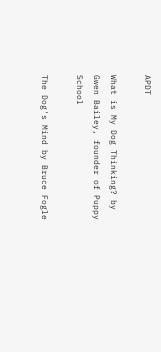APDT

What is My Dog Thinking? by Gwen Bailey, founder of Puppy School

The Dog's Mind by Bruce Fogle